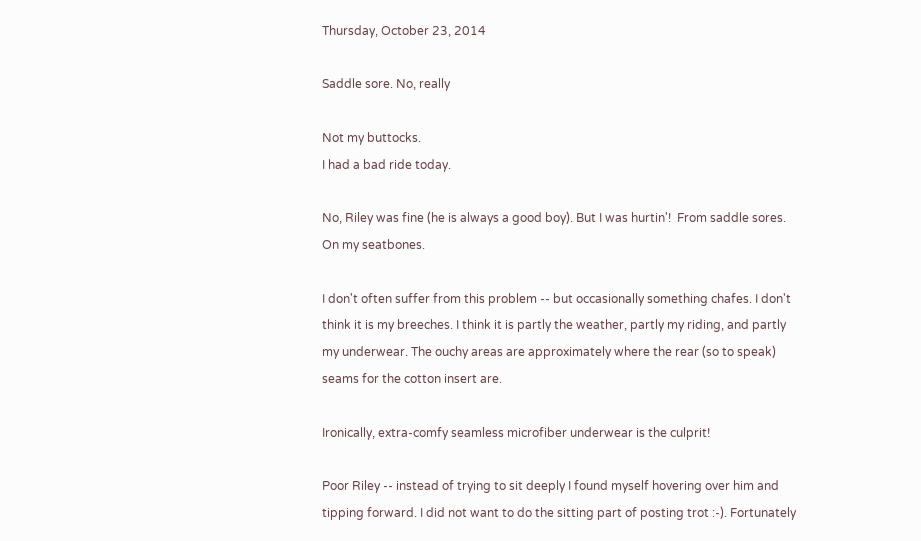Thursday, October 23, 2014

Saddle sore. No, really

Not my buttocks.
I had a bad ride today.

No, Riley was fine (he is always a good boy). But I was hurtin'!  From saddle sores. On my seatbones.

I don't often suffer from this problem -- but occasionally something chafes. I don't think it is my breeches. I think it is partly the weather, partly my riding, and partly my underwear. The ouchy areas are approximately where the rear (so to speak) seams for the cotton insert are.

Ironically, extra-comfy seamless microfiber underwear is the culprit!

Poor Riley -- instead of trying to sit deeply I found myself hovering over him and tipping forward. I did not want to do the sitting part of posting trot :-). Fortunately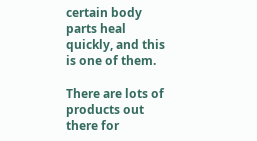certain body parts heal quickly, and this is one of them.

There are lots of products out there for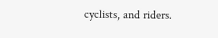cyclists, and riders.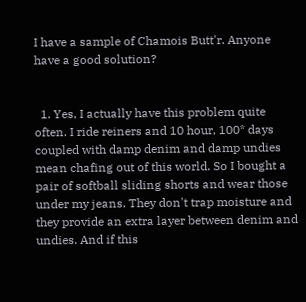I have a sample of Chamois Butt'r. Anyone have a good solution?


  1. Yes, I actually have this problem quite often. I ride reiners and 10 hour, 100* days coupled with damp denim and damp undies mean chafing out of this world. So I bought a pair of softball sliding shorts and wear those under my jeans. They don't trap moisture and they provide an extra layer between denim and undies. And if this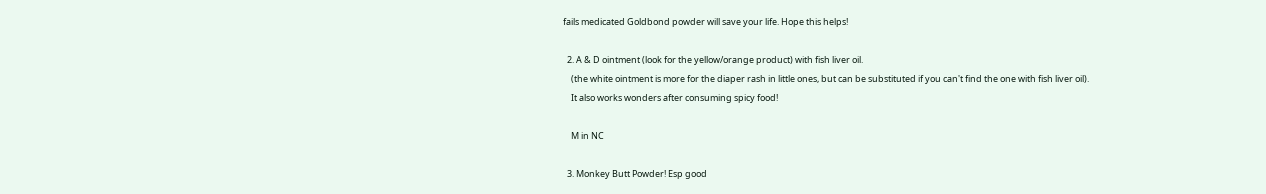fails medicated Goldbond powder will save your life. Hope this helps!

  2. A & D ointment (look for the yellow/orange product) with fish liver oil.
    (the white ointment is more for the diaper rash in little ones, but can be substituted if you can't find the one with fish liver oil).
    It also works wonders after consuming spicy food!

    M in NC

  3. Monkey Butt Powder! Esp good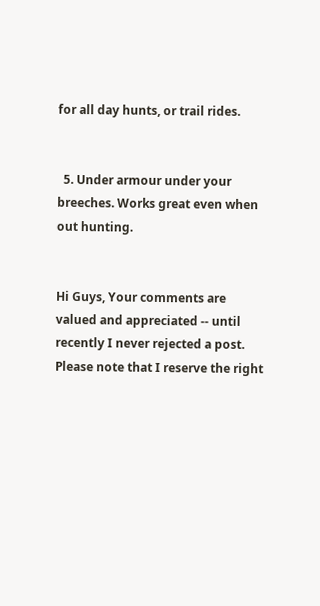for all day hunts, or trail rides.


  5. Under armour under your breeches. Works great even when out hunting.


Hi Guys, Your comments are valued and appreciated -- until recently I never rejected a post. Please note that I reserve the right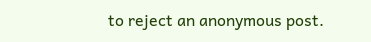to reject an anonymous post.